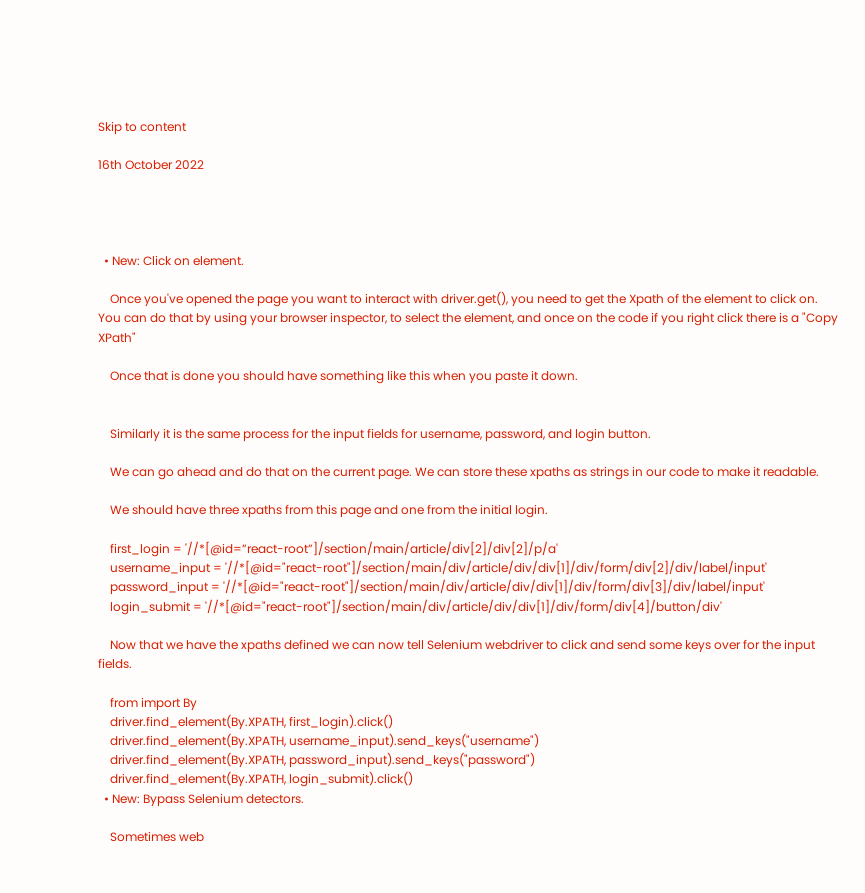Skip to content

16th October 2022




  • New: Click on element.

    Once you've opened the page you want to interact with driver.get(), you need to get the Xpath of the element to click on. You can do that by using your browser inspector, to select the element, and once on the code if you right click there is a "Copy XPath"

    Once that is done you should have something like this when you paste it down.


    Similarly it is the same process for the input fields for username, password, and login button.

    We can go ahead and do that on the current page. We can store these xpaths as strings in our code to make it readable.

    We should have three xpaths from this page and one from the initial login.

    first_login = '//*[@id=”react-root”]/section/main/article/div[2]/div[2]/p/a'
    username_input = '//*[@id="react-root"]/section/main/div/article/div/div[1]/div/form/div[2]/div/label/input'
    password_input = '//*[@id="react-root"]/section/main/div/article/div/div[1]/div/form/div[3]/div/label/input'
    login_submit = '//*[@id="react-root"]/section/main/div/article/div/div[1]/div/form/div[4]/button/div'

    Now that we have the xpaths defined we can now tell Selenium webdriver to click and send some keys over for the input fields.

    from import By
    driver.find_element(By.XPATH, first_login).click()
    driver.find_element(By.XPATH, username_input).send_keys("username")
    driver.find_element(By.XPATH, password_input).send_keys("password")
    driver.find_element(By.XPATH, login_submit).click()
  • New: Bypass Selenium detectors.

    Sometimes web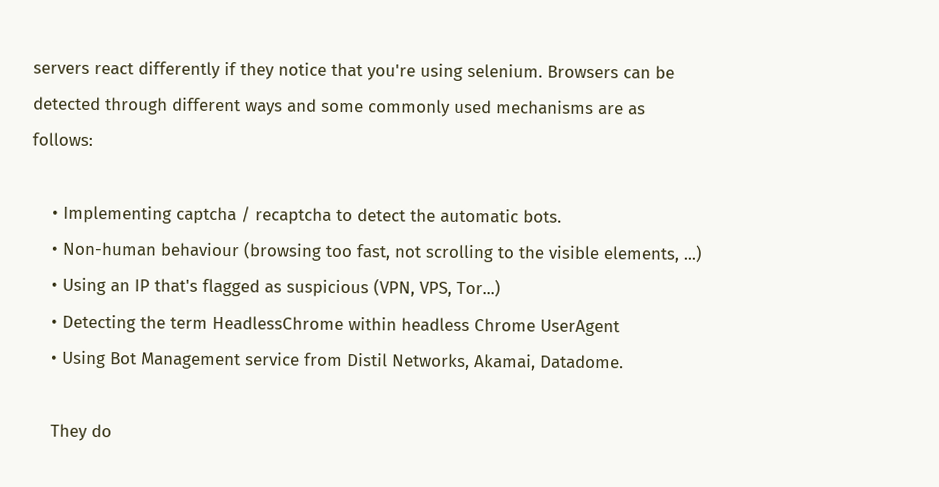servers react differently if they notice that you're using selenium. Browsers can be detected through different ways and some commonly used mechanisms are as follows:

    • Implementing captcha / recaptcha to detect the automatic bots.
    • Non-human behaviour (browsing too fast, not scrolling to the visible elements, ...)
    • Using an IP that's flagged as suspicious (VPN, VPS, Tor...)
    • Detecting the term HeadlessChrome within headless Chrome UserAgent
    • Using Bot Management service from Distil Networks, Akamai, Datadome.

    They do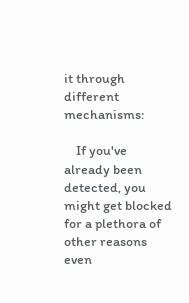it through different mechanisms:

    If you've already been detected, you might get blocked for a plethora of other reasons even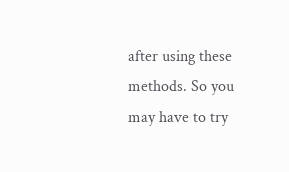after using these methods. So you may have to try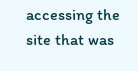accessing the site that was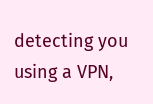detecting you using a VPN,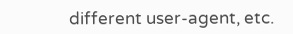different user-agent, etc.